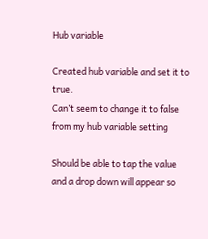Hub variable

Created hub variable and set it to true.
Can’t seem to change it to false from my hub variable setting

Should be able to tap the value and a drop down will appear so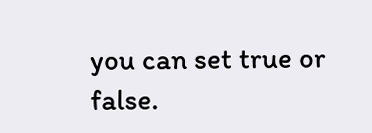you can set true or false.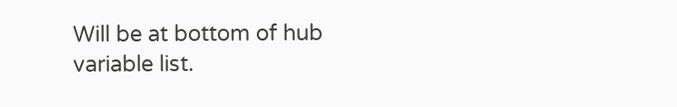Will be at bottom of hub variable list.